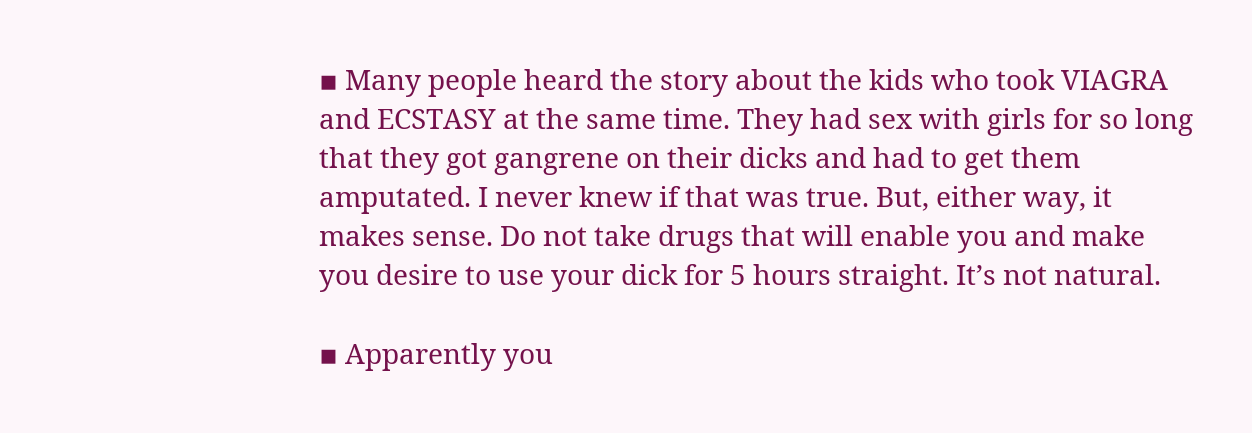▪ Many people heard the story about the kids who took VIAGRA and ECSTASY at the same time. They had sex with girls for so long that they got gangrene on their dicks and had to get them amputated. I never knew if that was true. But, either way, it makes sense. Do not take drugs that will enable you and make you desire to use your dick for 5 hours straight. It’s not natural.

▪ Apparently you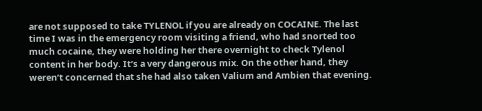are not supposed to take TYLENOL if you are already on COCAINE. The last time I was in the emergency room visiting a friend, who had snorted too much cocaine, they were holding her there overnight to check Tylenol content in her body. It’s a very dangerous mix. On the other hand, they weren’t concerned that she had also taken Valium and Ambien that evening.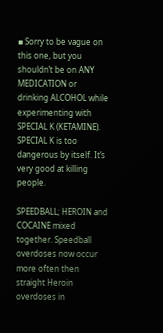▪ Sorry to be vague on this one, but you shouldn’t be on ANY MEDICATION or drinking ALCOHOL while experimenting with SPECIAL K (KETAMINE). SPECIAL K is too dangerous by itself. It’s very good at killing people.

SPEEDBALL; HEROIN and COCAINE mixed together. Speedball overdoses now occur more often then straight Heroin overdoses in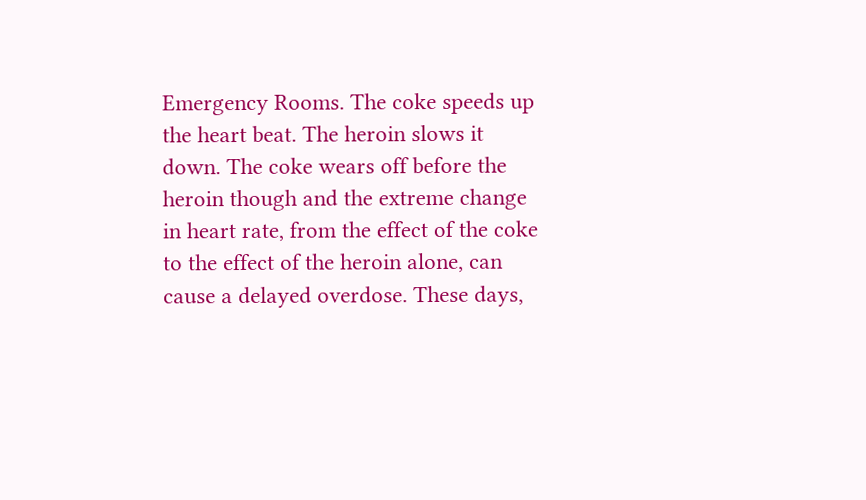Emergency Rooms. The coke speeds up the heart beat. The heroin slows it down. The coke wears off before the heroin though and the extreme change in heart rate, from the effect of the coke to the effect of the heroin alone, can cause a delayed overdose. These days,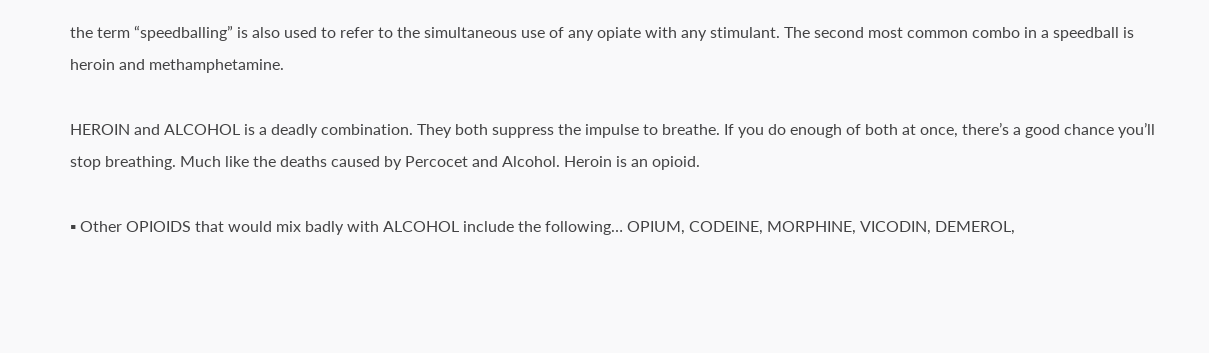the term “speedballing” is also used to refer to the simultaneous use of any opiate with any stimulant. The second most common combo in a speedball is heroin and methamphetamine.

HEROIN and ALCOHOL is a deadly combination. They both suppress the impulse to breathe. If you do enough of both at once, there’s a good chance you’ll stop breathing. Much like the deaths caused by Percocet and Alcohol. Heroin is an opioid.

▪ Other OPIOIDS that would mix badly with ALCOHOL include the following… OPIUM, CODEINE, MORPHINE, VICODIN, DEMEROL,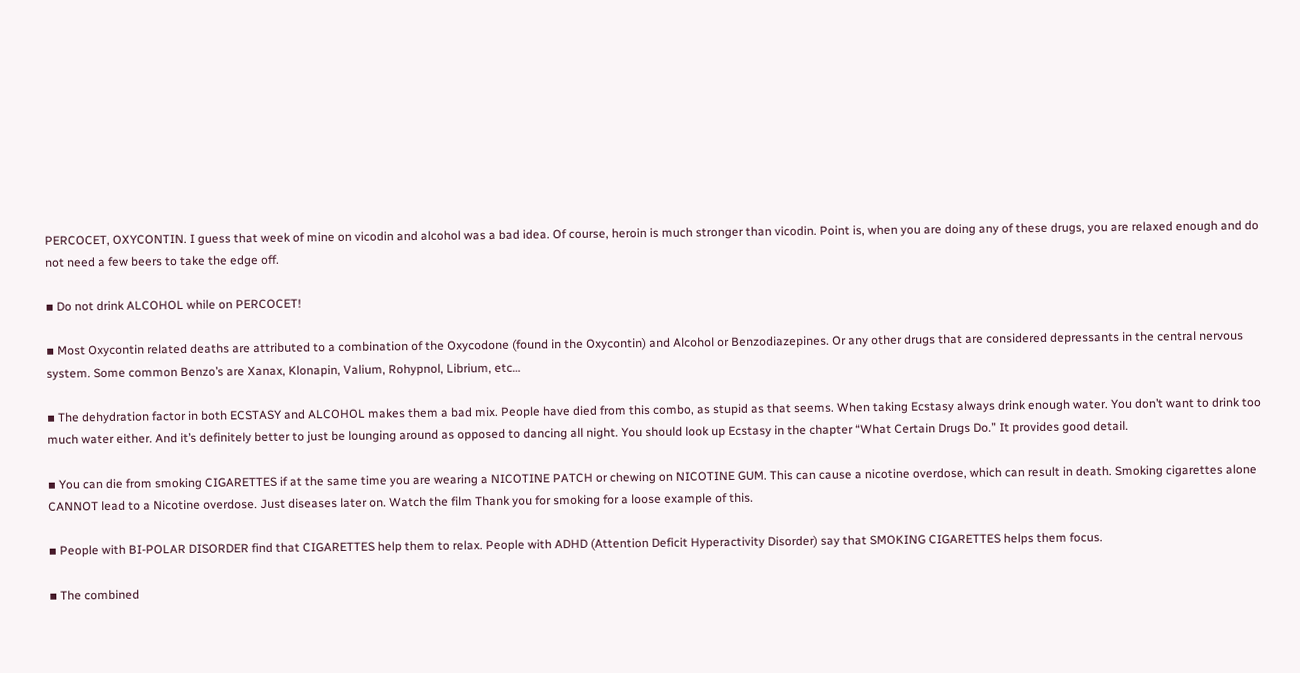PERCOCET, OXYCONTIN. I guess that week of mine on vicodin and alcohol was a bad idea. Of course, heroin is much stronger than vicodin. Point is, when you are doing any of these drugs, you are relaxed enough and do not need a few beers to take the edge off.

▪ Do not drink ALCOHOL while on PERCOCET!

▪ Most Oxycontin related deaths are attributed to a combination of the Oxycodone (found in the Oxycontin) and Alcohol or Benzodiazepines. Or any other drugs that are considered depressants in the central nervous system. Some common Benzo’s are Xanax, Klonapin, Valium, Rohypnol, Librium, etc…

▪ The dehydration factor in both ECSTASY and ALCOHOL makes them a bad mix. People have died from this combo, as stupid as that seems. When taking Ecstasy always drink enough water. You don’t want to drink too much water either. And it’s definitely better to just be lounging around as opposed to dancing all night. You should look up Ecstasy in the chapter “What Certain Drugs Do.” It provides good detail.

▪ You can die from smoking CIGARETTES if at the same time you are wearing a NICOTINE PATCH or chewing on NICOTINE GUM. This can cause a nicotine overdose, which can result in death. Smoking cigarettes alone CANNOT lead to a Nicotine overdose. Just diseases later on. Watch the film Thank you for smoking for a loose example of this.

▪ People with BI-POLAR DISORDER find that CIGARETTES help them to relax. People with ADHD (Attention Deficit Hyperactivity Disorder) say that SMOKING CIGARETTES helps them focus.

▪ The combined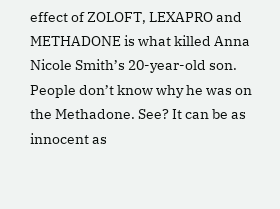effect of ZOLOFT, LEXAPRO and METHADONE is what killed Anna Nicole Smith’s 20-year-old son. People don’t know why he was on the Methadone. See? It can be as innocent as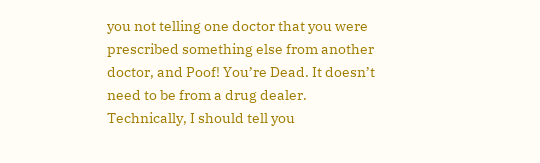you not telling one doctor that you were prescribed something else from another doctor, and Poof! You’re Dead. It doesn’t need to be from a drug dealer. Technically, I should tell you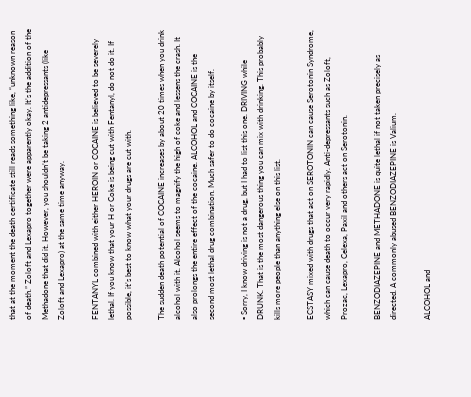that at the moment the death certificate still reads something like, “unknown reason of death.” Zoloft and Lexapro together were apparently okay. It’s the addition of the Methadone that did it. However, you shouldn’t be taking 2 antidepressants (like Zoloft and Lexapro) at the same time anyway.

FENTANYL combined with either HEROIN or COCAINE is believed to be severely lethal. If you know that your H or Coke is being cut with Fentanyl, do not do it. If possible, it’s best to know what your drugs are cut with.

The sudden death potential of COCAINE increases by about 20 times when you drink alcohol with it. Alcohol seems to magnify the high of coke and lessens the crash. It also prolongs the entire effect of the cocaine. ALCOHOL and COCAINE is the second most lethal drug combination. Much safer to do cocaine by itself.

▪ Sorry, I know driving is not a drug, but I had to list this one. DRIVING while DRUNK. That is the most dangerous thing you can mix with drinking. This probably kills more people than anything else on this list.

ECSTASY mixed with drugs that act on SEROTONIN can cause Serotonin Syndrome, which can cause death to occur very rapidly. Anti-depressants such as Zoloft, Prozac, Lexapro, Celexa, Paxil and others act on Serotonin.

BENZODIAZEPINE and METHADONE is quite lethal if not taken precisely as directed. A commonly abused BENZODIAZEPINE is Valium.

ALCOHOL and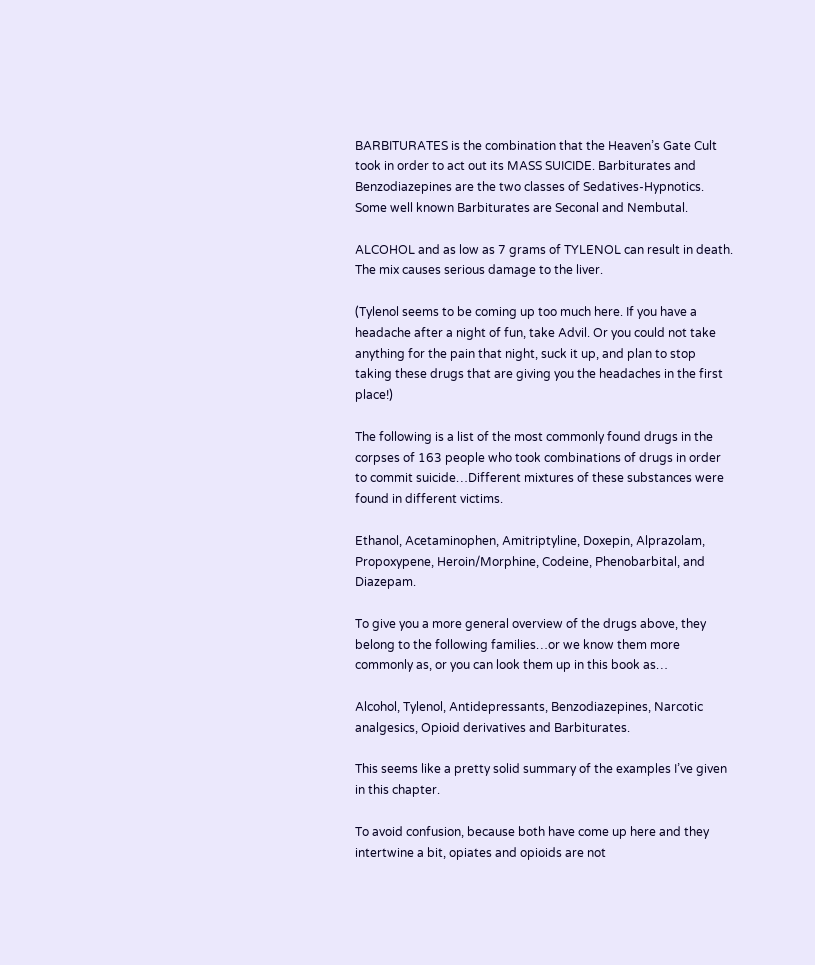BARBITURATES is the combination that the Heaven’s Gate Cult took in order to act out its MASS SUICIDE. Barbiturates and Benzodiazepines are the two classes of Sedatives-Hypnotics. Some well known Barbiturates are Seconal and Nembutal.

ALCOHOL and as low as 7 grams of TYLENOL can result in death. The mix causes serious damage to the liver.

(Tylenol seems to be coming up too much here. If you have a headache after a night of fun, take Advil. Or you could not take anything for the pain that night, suck it up, and plan to stop taking these drugs that are giving you the headaches in the first place!)

The following is a list of the most commonly found drugs in the corpses of 163 people who took combinations of drugs in order to commit suicide…Different mixtures of these substances were found in different victims.

Ethanol, Acetaminophen, Amitriptyline, Doxepin, Alprazolam, Propoxypene, Heroin/Morphine, Codeine, Phenobarbital, and Diazepam.

To give you a more general overview of the drugs above, they belong to the following families…or we know them more commonly as, or you can look them up in this book as…

Alcohol, Tylenol, Antidepressants, Benzodiazepines, Narcotic analgesics, Opioid derivatives and Barbiturates.

This seems like a pretty solid summary of the examples I’ve given in this chapter.

To avoid confusion, because both have come up here and they intertwine a bit, opiates and opioids are not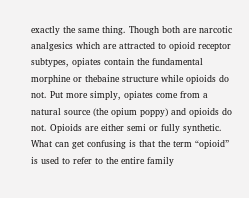exactly the same thing. Though both are narcotic analgesics which are attracted to opioid receptor subtypes, opiates contain the fundamental morphine or thebaine structure while opioids do not. Put more simply, opiates come from a natural source (the opium poppy) and opioids do not. Opioids are either semi or fully synthetic. What can get confusing is that the term “opioid” is used to refer to the entire family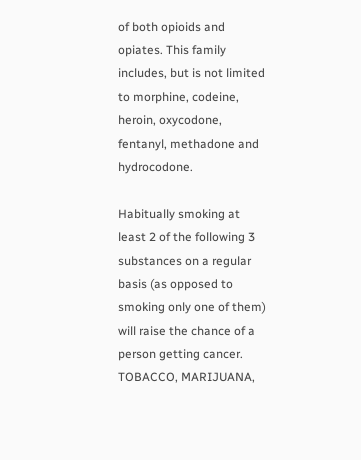of both opioids and opiates. This family includes, but is not limited to morphine, codeine, heroin, oxycodone, fentanyl, methadone and hydrocodone.

Habitually smoking at least 2 of the following 3 substances on a regular basis (as opposed to smoking only one of them) will raise the chance of a person getting cancer. TOBACCO, MARIJUANA,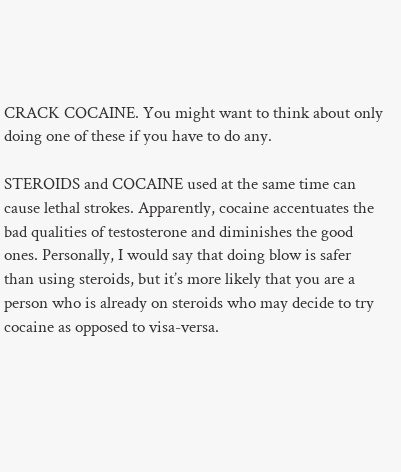CRACK COCAINE. You might want to think about only doing one of these if you have to do any.

STEROIDS and COCAINE used at the same time can cause lethal strokes. Apparently, cocaine accentuates the bad qualities of testosterone and diminishes the good ones. Personally, I would say that doing blow is safer than using steroids, but it’s more likely that you are a person who is already on steroids who may decide to try cocaine as opposed to visa-versa.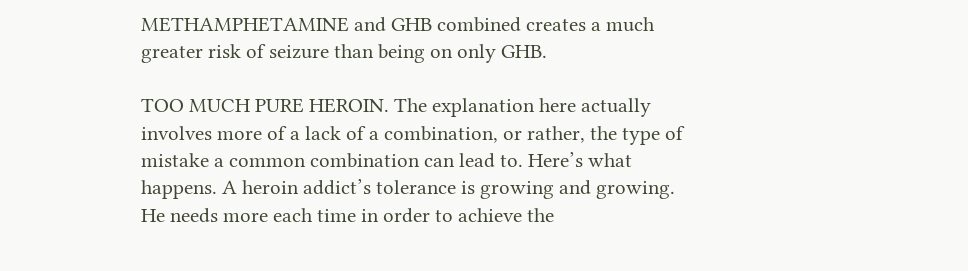METHAMPHETAMINE and GHB combined creates a much greater risk of seizure than being on only GHB.

TOO MUCH PURE HEROIN. The explanation here actually involves more of a lack of a combination, or rather, the type of mistake a common combination can lead to. Here’s what happens. A heroin addict’s tolerance is growing and growing. He needs more each time in order to achieve the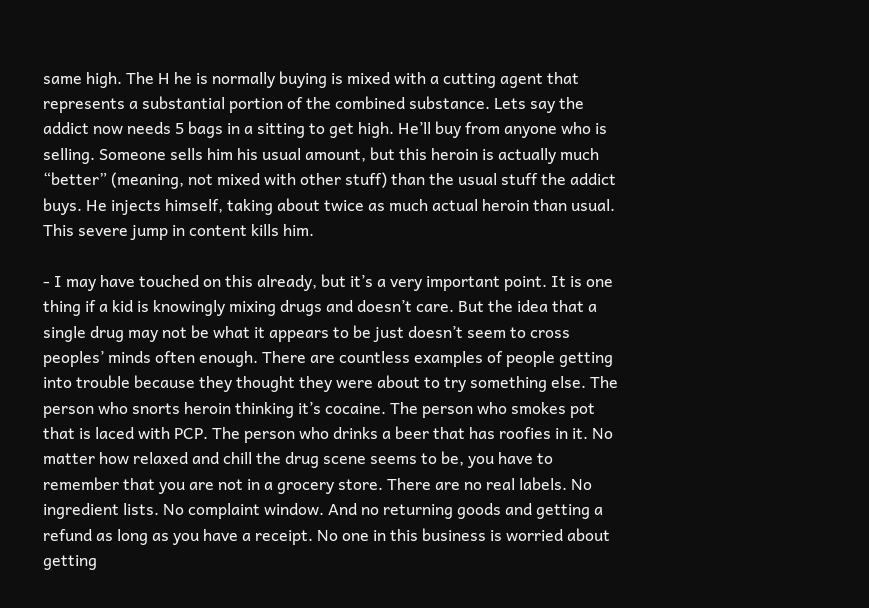same high. The H he is normally buying is mixed with a cutting agent that represents a substantial portion of the combined substance. Lets say the addict now needs 5 bags in a sitting to get high. He’ll buy from anyone who is selling. Someone sells him his usual amount, but this heroin is actually much “better” (meaning, not mixed with other stuff) than the usual stuff the addict buys. He injects himself, taking about twice as much actual heroin than usual. This severe jump in content kills him.

- I may have touched on this already, but it’s a very important point. It is one thing if a kid is knowingly mixing drugs and doesn’t care. But the idea that a single drug may not be what it appears to be just doesn’t seem to cross peoples’ minds often enough. There are countless examples of people getting into trouble because they thought they were about to try something else. The person who snorts heroin thinking it’s cocaine. The person who smokes pot that is laced with PCP. The person who drinks a beer that has roofies in it. No matter how relaxed and chill the drug scene seems to be, you have to remember that you are not in a grocery store. There are no real labels. No ingredient lists. No complaint window. And no returning goods and getting a refund as long as you have a receipt. No one in this business is worried about getting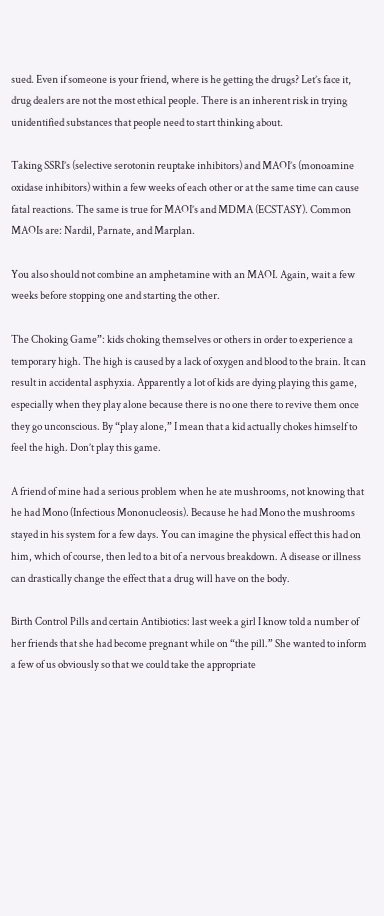sued. Even if someone is your friend, where is he getting the drugs? Let’s face it, drug dealers are not the most ethical people. There is an inherent risk in trying unidentified substances that people need to start thinking about.

Taking SSRI’s (selective serotonin reuptake inhibitors) and MAOI’s (monoamine oxidase inhibitors) within a few weeks of each other or at the same time can cause fatal reactions. The same is true for MAOI’s and MDMA (ECSTASY). Common MAOIs are: Nardil, Parnate, and Marplan.

You also should not combine an amphetamine with an MAOI. Again, wait a few weeks before stopping one and starting the other.

The Choking Game”: kids choking themselves or others in order to experience a temporary high. The high is caused by a lack of oxygen and blood to the brain. It can result in accidental asphyxia. Apparently a lot of kids are dying playing this game, especially when they play alone because there is no one there to revive them once they go unconscious. By “play alone,” I mean that a kid actually chokes himself to feel the high. Don’t play this game.

A friend of mine had a serious problem when he ate mushrooms, not knowing that he had Mono (Infectious Mononucleosis). Because he had Mono the mushrooms stayed in his system for a few days. You can imagine the physical effect this had on him, which of course, then led to a bit of a nervous breakdown. A disease or illness can drastically change the effect that a drug will have on the body.

Birth Control Pills and certain Antibiotics: last week a girl I know told a number of her friends that she had become pregnant while on “the pill.” She wanted to inform a few of us obviously so that we could take the appropriate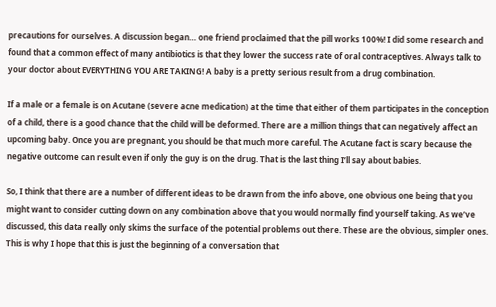precautions for ourselves. A discussion began… one friend proclaimed that the pill works 100%! I did some research and found that a common effect of many antibiotics is that they lower the success rate of oral contraceptives. Always talk to your doctor about EVERYTHING YOU ARE TAKING! A baby is a pretty serious result from a drug combination.

If a male or a female is on Acutane (severe acne medication) at the time that either of them participates in the conception of a child, there is a good chance that the child will be deformed. There are a million things that can negatively affect an upcoming baby. Once you are pregnant, you should be that much more careful. The Acutane fact is scary because the negative outcome can result even if only the guy is on the drug. That is the last thing I’ll say about babies.

So, I think that there are a number of different ideas to be drawn from the info above, one obvious one being that you might want to consider cutting down on any combination above that you would normally find yourself taking. As we’ve discussed, this data really only skims the surface of the potential problems out there. These are the obvious, simpler ones. This is why I hope that this is just the beginning of a conversation that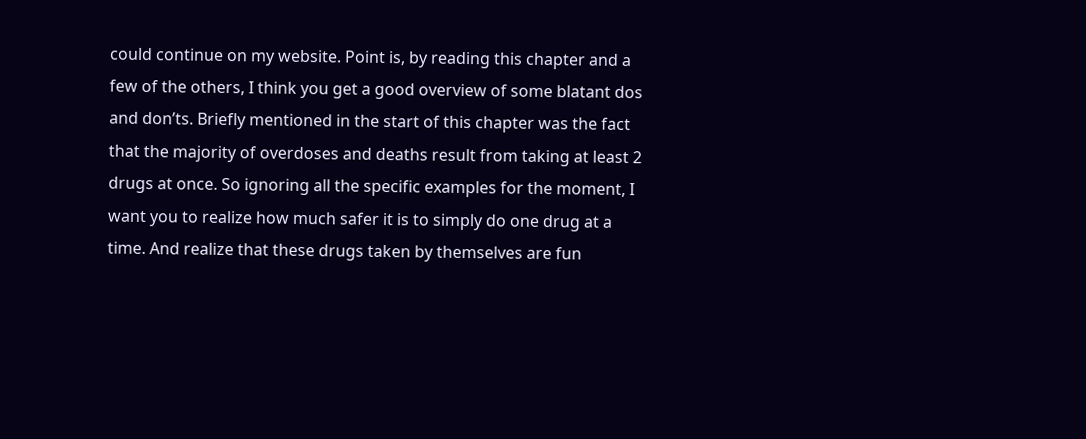could continue on my website. Point is, by reading this chapter and a few of the others, I think you get a good overview of some blatant dos and don’ts. Briefly mentioned in the start of this chapter was the fact that the majority of overdoses and deaths result from taking at least 2 drugs at once. So ignoring all the specific examples for the moment, I want you to realize how much safer it is to simply do one drug at a time. And realize that these drugs taken by themselves are fun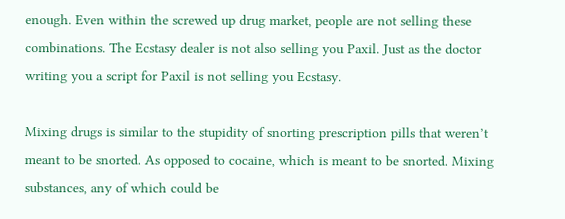enough. Even within the screwed up drug market, people are not selling these combinations. The Ecstasy dealer is not also selling you Paxil. Just as the doctor writing you a script for Paxil is not selling you Ecstasy.

Mixing drugs is similar to the stupidity of snorting prescription pills that weren’t meant to be snorted. As opposed to cocaine, which is meant to be snorted. Mixing substances, any of which could be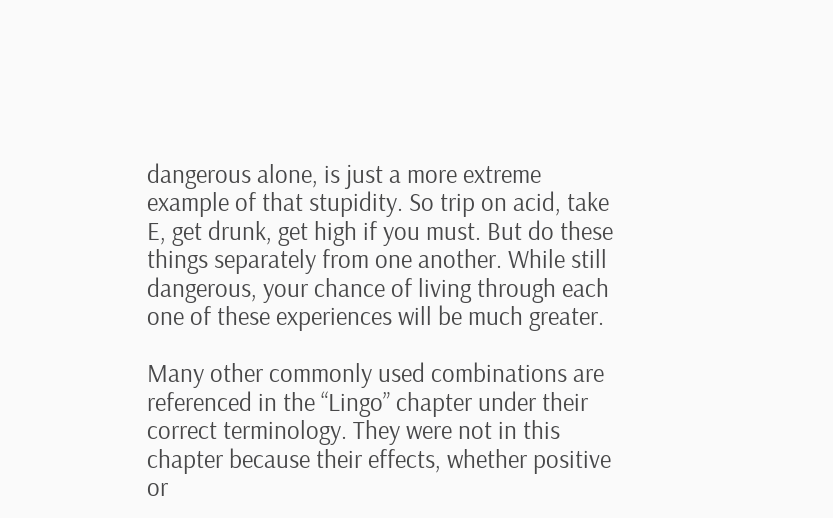dangerous alone, is just a more extreme example of that stupidity. So trip on acid, take E, get drunk, get high if you must. But do these things separately from one another. While still dangerous, your chance of living through each one of these experiences will be much greater.

Many other commonly used combinations are referenced in the “Lingo” chapter under their correct terminology. They were not in this chapter because their effects, whether positive or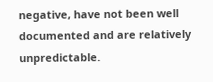negative, have not been well documented and are relatively unpredictable.